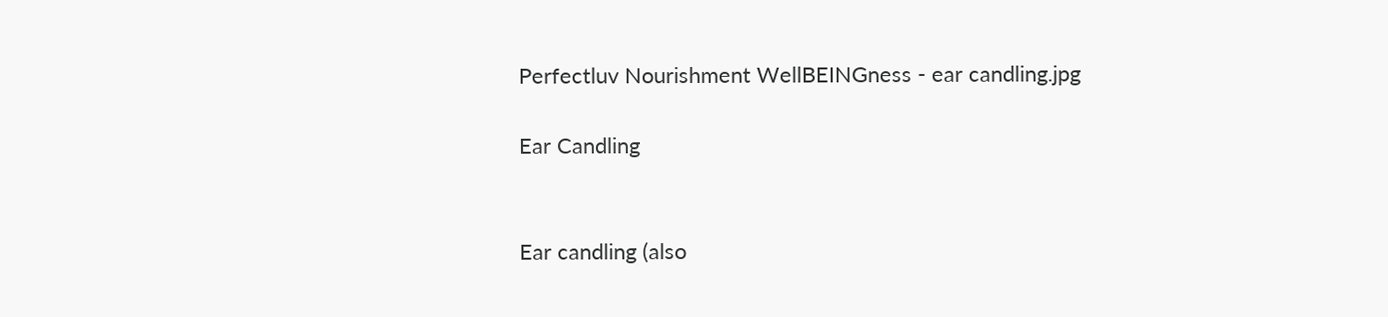Perfectluv Nourishment WellBEINGness - ear candling.jpg

Ear Candling


Ear candling (also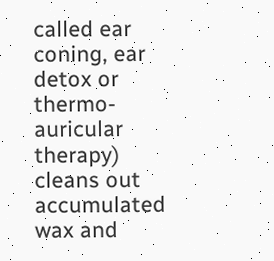called ear coning, ear detox or thermo-auricular therapy) cleans out accumulated wax and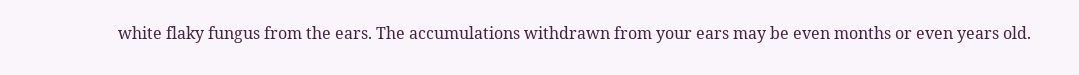white flaky fungus from the ears. The accumulations withdrawn from your ears may be even months or even years old.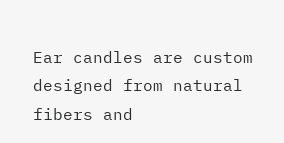Ear candles are custom designed from natural fibers and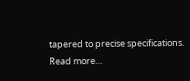tapered to precise specifications. Read more…